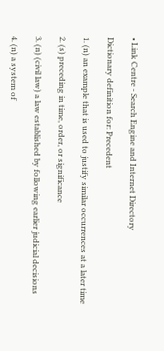• Link Centre - Search Engine and Internet Directory

Dictionary definition for: Precedent

1. (n) an example that is used to justify similar occurrences at a later time

2. (s) preceding in time, order, or significance

3. (n) (civil law) a law established by following earlier judicial decisions

4. (n) a system of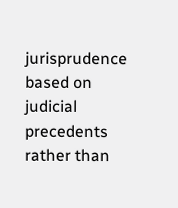jurisprudence based on judicial precedents rather than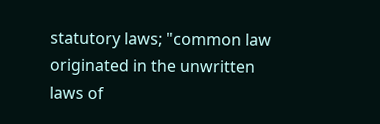statutory laws; "common law originated in the unwritten laws of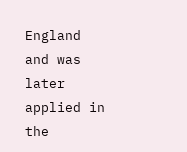England and was later applied in the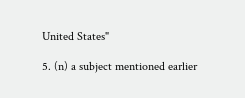United States"

5. (n) a subject mentioned earlier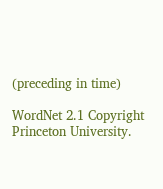(preceding in time)

WordNet 2.1 Copyright Princeton University.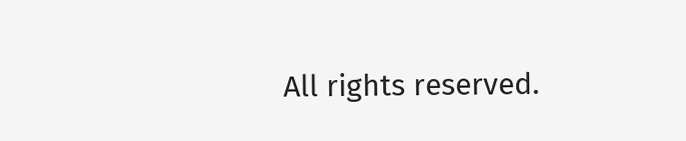All rights reserved.